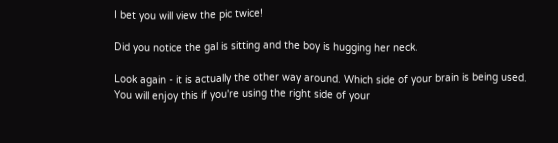I bet you will view the pic twice!

Did you notice the gal is sitting and the boy is hugging her neck.

Look again - it is actually the other way around. Which side of your brain is being used. You will enjoy this if you're using the right side of your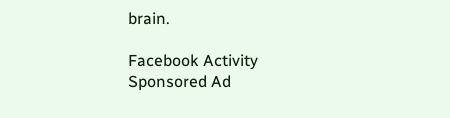brain.

Facebook Activity
Sponsored Ad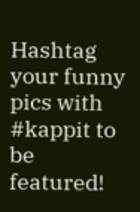Hashtag your funny pics with #kappit to be featured!